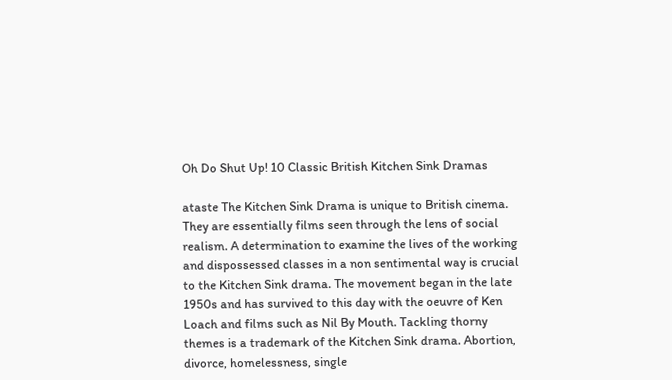Oh Do Shut Up! 10 Classic British Kitchen Sink Dramas

ataste The Kitchen Sink Drama is unique to British cinema. They are essentially films seen through the lens of social realism. A determination to examine the lives of the working and dispossessed classes in a non sentimental way is crucial to the Kitchen Sink drama. The movement began in the late 1950s and has survived to this day with the oeuvre of Ken Loach and films such as Nil By Mouth. Tackling thorny themes is a trademark of the Kitchen Sink drama. Abortion, divorce, homelessness, single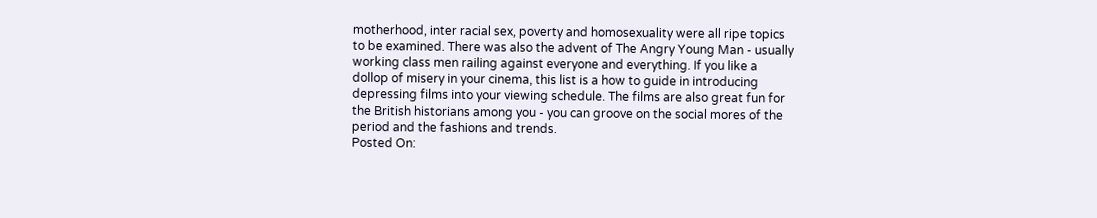motherhood, inter racial sex, poverty and homosexuality were all ripe topics to be examined. There was also the advent of The Angry Young Man - usually working class men railing against everyone and everything. If you like a dollop of misery in your cinema, this list is a how to guide in introducing depressing films into your viewing schedule. The films are also great fun for the British historians among you - you can groove on the social mores of the period and the fashions and trends.
Posted On: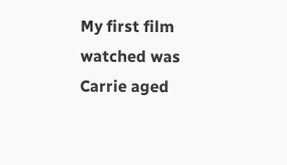My first film watched was Carrie aged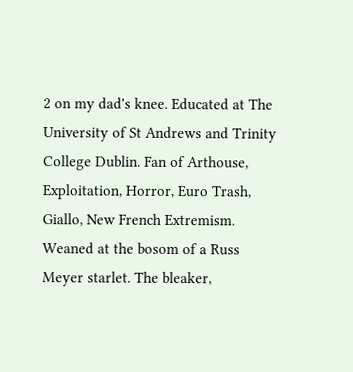2 on my dad's knee. Educated at The University of St Andrews and Trinity College Dublin. Fan of Arthouse, Exploitation, Horror, Euro Trash, Giallo, New French Extremism. Weaned at the bosom of a Russ Meyer starlet. The bleaker,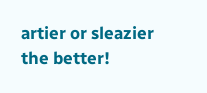artier or sleazier the better!